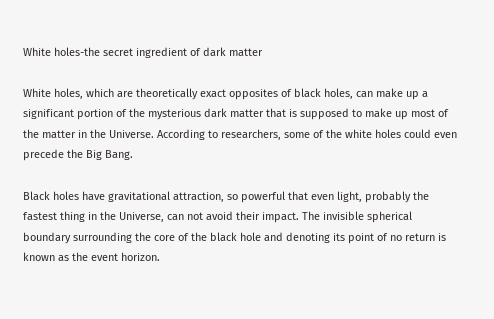White holes-the secret ingredient of dark matter

White holes, which are theoretically exact opposites of black holes, can make up a significant portion of the mysterious dark matter that is supposed to make up most of the matter in the Universe. According to researchers, some of the white holes could even precede the Big Bang.

Black holes have gravitational attraction, so powerful that even light, probably the fastest thing in the Universe, can not avoid their impact. The invisible spherical boundary surrounding the core of the black hole and denoting its point of no return is known as the event horizon.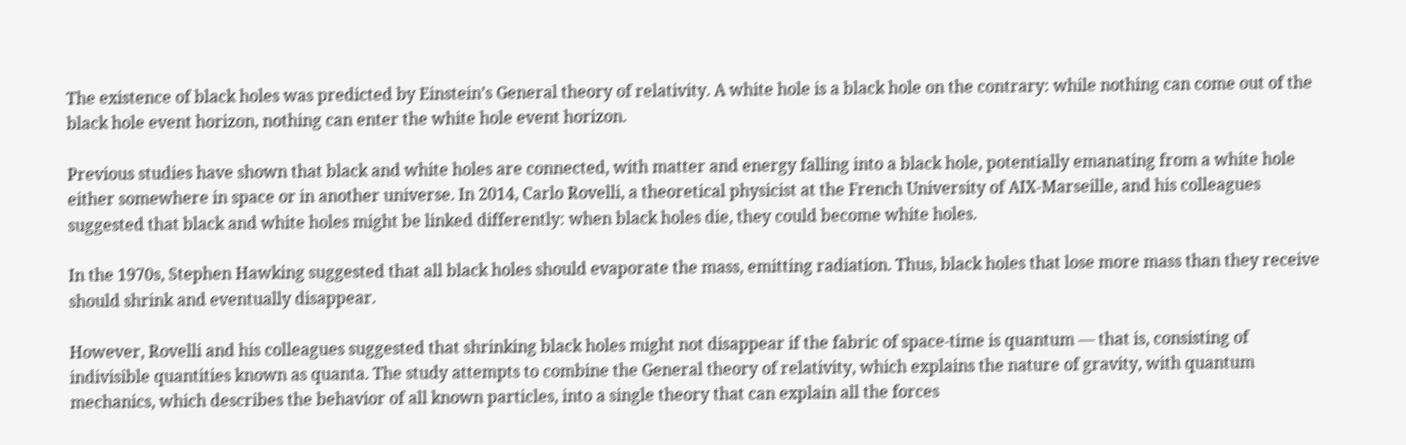The existence of black holes was predicted by Einstein’s General theory of relativity. A white hole is a black hole on the contrary: while nothing can come out of the black hole event horizon, nothing can enter the white hole event horizon.

Previous studies have shown that black and white holes are connected, with matter and energy falling into a black hole, potentially emanating from a white hole either somewhere in space or in another universe. In 2014, Carlo Rovelli, a theoretical physicist at the French University of AIX-Marseille, and his colleagues suggested that black and white holes might be linked differently: when black holes die, they could become white holes.

In the 1970s, Stephen Hawking suggested that all black holes should evaporate the mass, emitting radiation. Thus, black holes that lose more mass than they receive should shrink and eventually disappear.

However, Rovelli and his colleagues suggested that shrinking black holes might not disappear if the fabric of space-time is quantum — that is, consisting of indivisible quantities known as quanta. The study attempts to combine the General theory of relativity, which explains the nature of gravity, with quantum mechanics, which describes the behavior of all known particles, into a single theory that can explain all the forces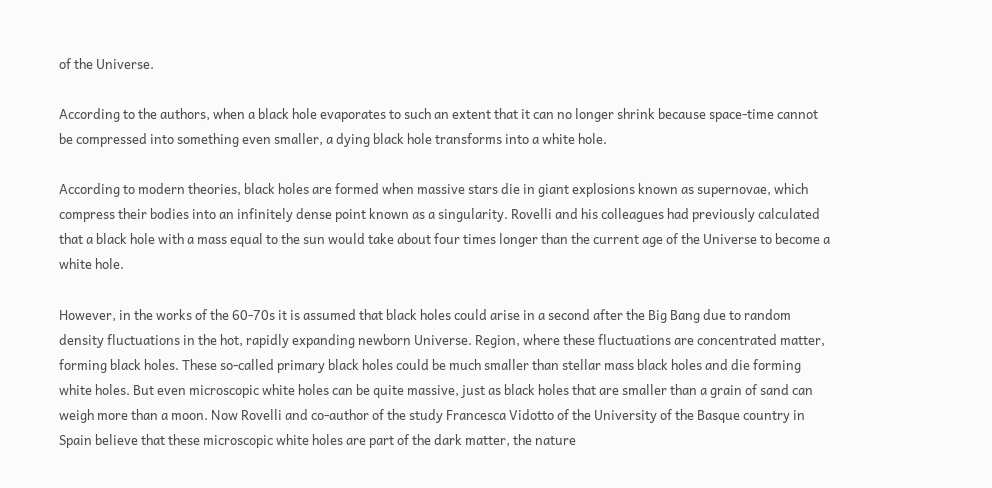of the Universe.

According to the authors, when a black hole evaporates to such an extent that it can no longer shrink because space-time cannot be compressed into something even smaller, a dying black hole transforms into a white hole.

According to modern theories, black holes are formed when massive stars die in giant explosions known as supernovae, which compress their bodies into an infinitely dense point known as a singularity. Rovelli and his colleagues had previously calculated that a black hole with a mass equal to the sun would take about four times longer than the current age of the Universe to become a white hole.

However, in the works of the 60-70s it is assumed that black holes could arise in a second after the Big Bang due to random density fluctuations in the hot, rapidly expanding newborn Universe. Region, where these fluctuations are concentrated matter, forming black holes. These so-called primary black holes could be much smaller than stellar mass black holes and die forming white holes. But even microscopic white holes can be quite massive, just as black holes that are smaller than a grain of sand can weigh more than a moon. Now Rovelli and co-author of the study Francesca Vidotto of the University of the Basque country in Spain believe that these microscopic white holes are part of the dark matter, the nature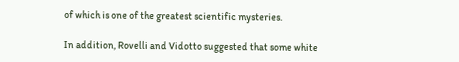of which is one of the greatest scientific mysteries.

In addition, Rovelli and Vidotto suggested that some white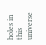holes in this universe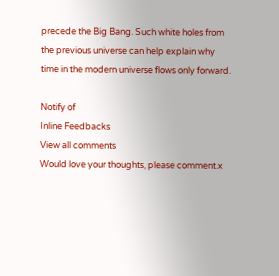precede the Big Bang. Such white holes from the previous universe can help explain why time in the modern universe flows only forward.

Notify of
Inline Feedbacks
View all comments
Would love your thoughts, please comment.x